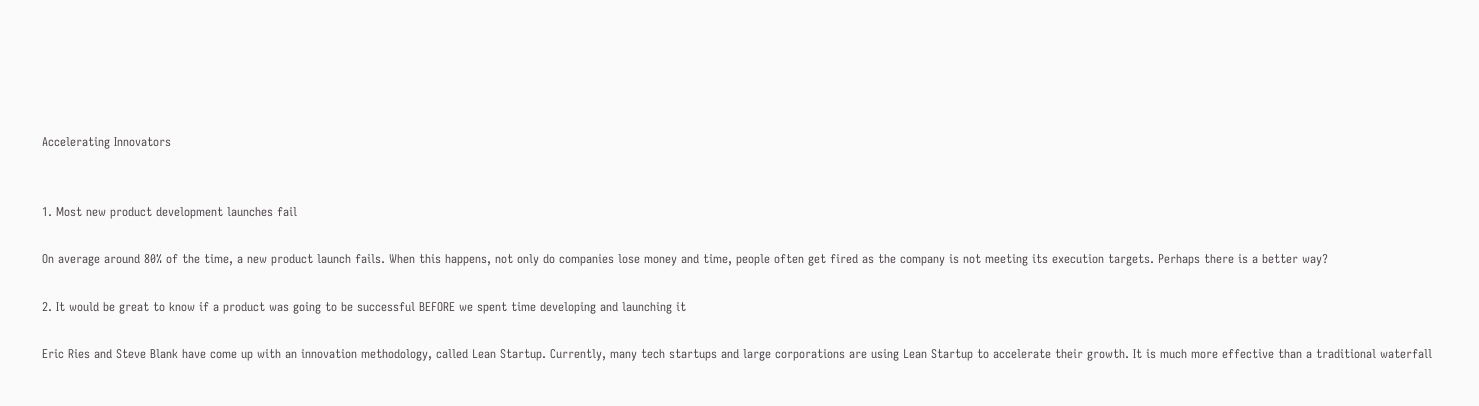Accelerating Innovators


1. Most new product development launches fail

On average around 80% of the time, a new product launch fails. When this happens, not only do companies lose money and time, people often get fired as the company is not meeting its execution targets. Perhaps there is a better way?

2. It would be great to know if a product was going to be successful BEFORE we spent time developing and launching it

Eric Ries and Steve Blank have come up with an innovation methodology, called Lean Startup. Currently, many tech startups and large corporations are using Lean Startup to accelerate their growth. It is much more effective than a traditional waterfall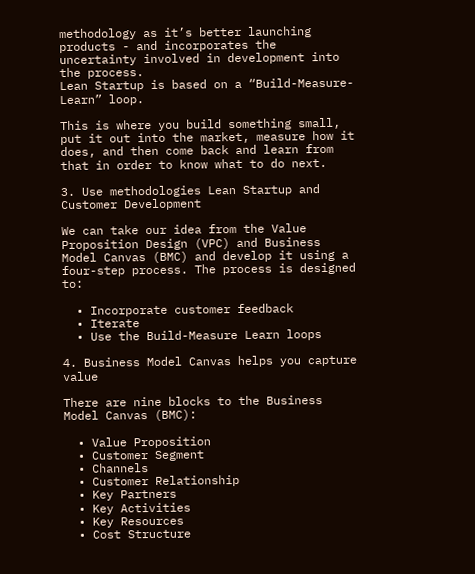methodology as it’s better launching products - and incorporates the uncertainty involved in development into the process.
Lean Startup is based on a “Build-Measure-Learn” loop.

This is where you build something small, put it out into the market, measure how it does, and then come back and learn from that in order to know what to do next.

3. Use methodologies Lean Startup and Customer Development

We can take our idea from the Value Proposition Design (VPC) and Business Model Canvas (BMC) and develop it using a four-step process. The process is designed to:

  • Incorporate customer feedback
  • Iterate
  • Use the Build-Measure Learn loops

4. Business Model Canvas helps you capture value

There are nine blocks to the Business Model Canvas (BMC):

  • Value Proposition
  • Customer Segment
  • Channels
  • Customer Relationship
  • Key Partners
  • Key Activities
  • Key Resources
  • Cost Structure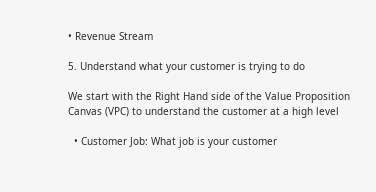• Revenue Stream

5. Understand what your customer is trying to do

We start with the Right Hand side of the Value Proposition Canvas (VPC) to understand the customer at a high level

  • Customer Job: What job is your customer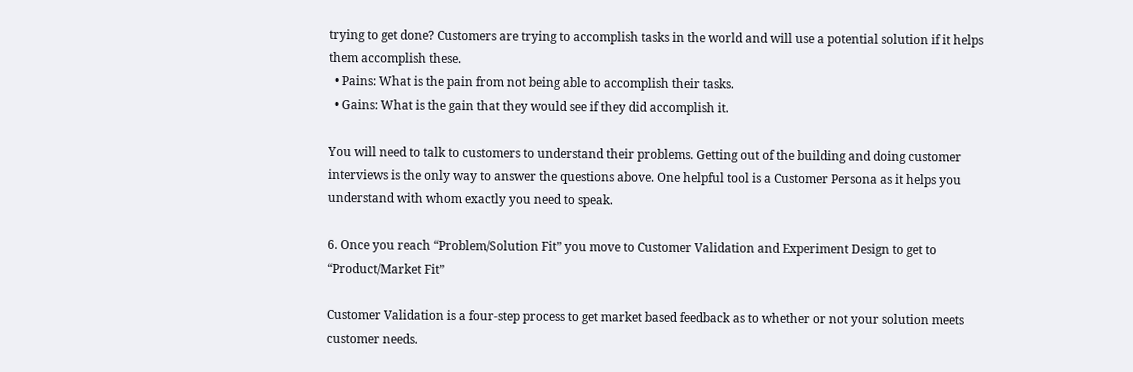trying to get done? Customers are trying to accomplish tasks in the world and will use a potential solution if it helps them accomplish these.
  • Pains: What is the pain from not being able to accomplish their tasks.
  • Gains: What is the gain that they would see if they did accomplish it.

You will need to talk to customers to understand their problems. Getting out of the building and doing customer interviews is the only way to answer the questions above. One helpful tool is a Customer Persona as it helps you understand with whom exactly you need to speak.

6. Once you reach “Problem/Solution Fit” you move to Customer Validation and Experiment Design to get to “Product/Market Fit”

Customer Validation is a four-step process to get market based feedback as to whether or not your solution meets customer needs.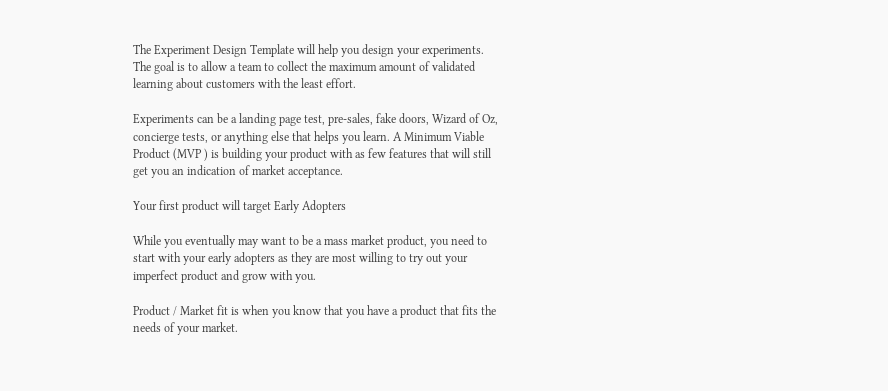The Experiment Design Template will help you design your experiments. The goal is to allow a team to collect the maximum amount of validated learning about customers with the least effort.

Experiments can be a landing page test, pre-sales, fake doors, Wizard of Oz, concierge tests, or anything else that helps you learn. A Minimum Viable Product (MVP ) is building your product with as few features that will still get you an indication of market acceptance.

Your first product will target Early Adopters

While you eventually may want to be a mass market product, you need to start with your early adopters as they are most willing to try out your imperfect product and grow with you.

Product / Market fit is when you know that you have a product that fits the needs of your market.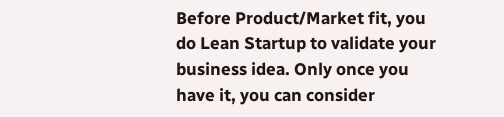Before Product/Market fit, you do Lean Startup to validate your business idea. Only once you have it, you can consider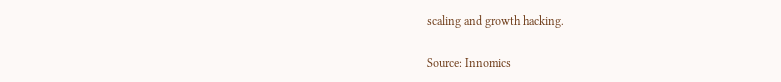scaling and growth hacking.

Source: Innomics